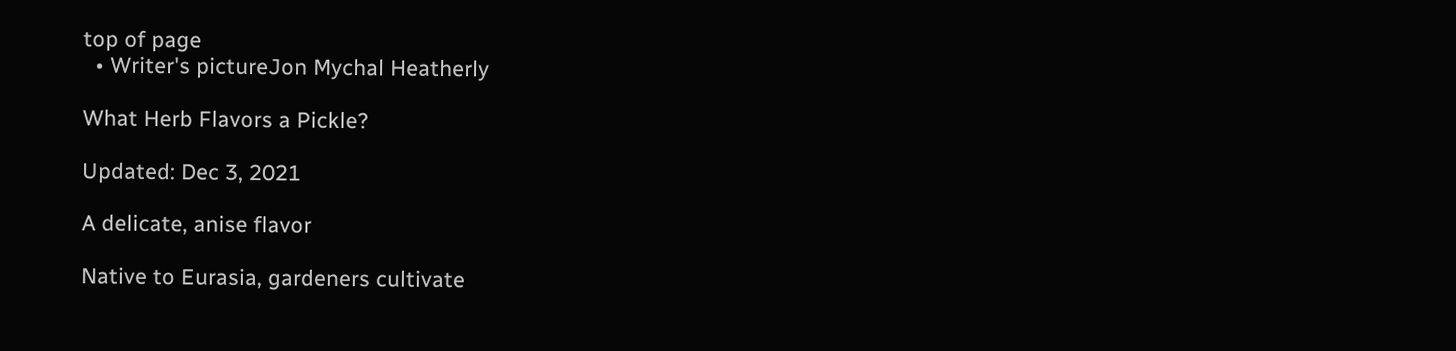top of page
  • Writer's pictureJon Mychal Heatherly

What Herb Flavors a Pickle?

Updated: Dec 3, 2021

A delicate, anise flavor

Native to Eurasia, gardeners cultivate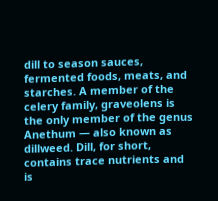dill to season sauces, fermented foods, meats, and starches. A member of the celery family, graveolens is the only member of the genus Anethum — also known as dillweed. Dill, for short, contains trace nutrients and is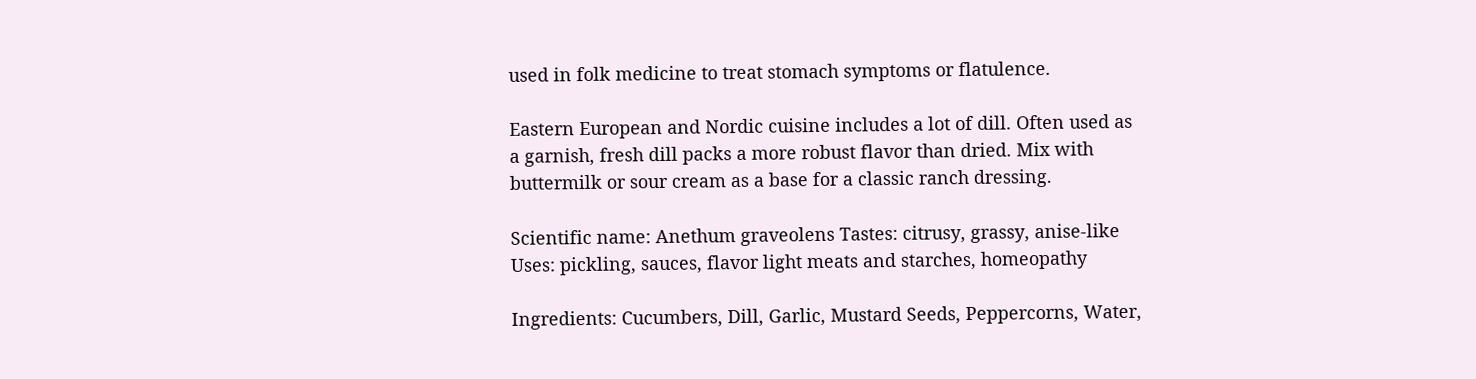used in folk medicine to treat stomach symptoms or flatulence.

Eastern European and Nordic cuisine includes a lot of dill. Often used as a garnish, fresh dill packs a more robust flavor than dried. Mix with buttermilk or sour cream as a base for a classic ranch dressing.

Scientific name: Anethum graveolens Tastes: citrusy, grassy, anise-like Uses: pickling, sauces, flavor light meats and starches, homeopathy

Ingredients: Cucumbers, Dill, Garlic, Mustard Seeds, Peppercorns, Water,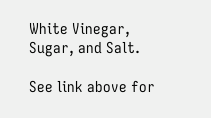White Vinegar, Sugar, and Salt.

See link above for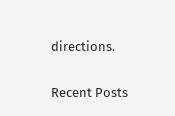directions.

Recent Posts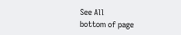See All
bottom of page